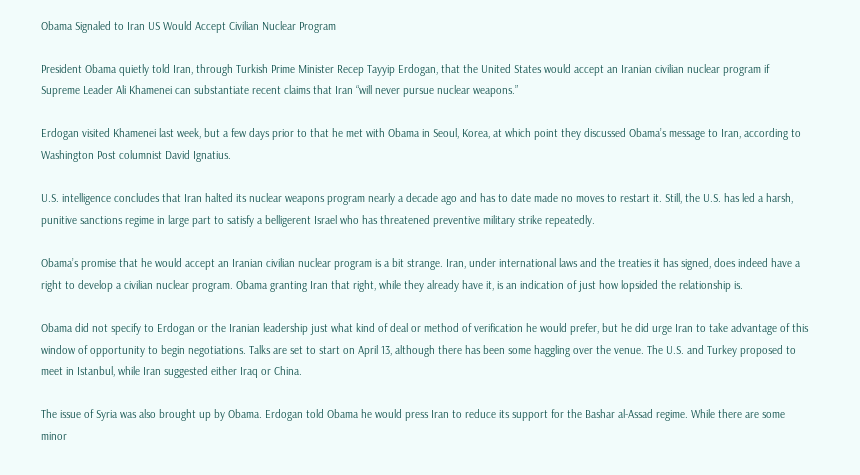Obama Signaled to Iran US Would Accept Civilian Nuclear Program

President Obama quietly told Iran, through Turkish Prime Minister Recep Tayyip Erdogan, that the United States would accept an Iranian civilian nuclear program if Supreme Leader Ali Khamenei can substantiate recent claims that Iran “will never pursue nuclear weapons.”

Erdogan visited Khamenei last week, but a few days prior to that he met with Obama in Seoul, Korea, at which point they discussed Obama’s message to Iran, according to Washington Post columnist David Ignatius.

U.S. intelligence concludes that Iran halted its nuclear weapons program nearly a decade ago and has to date made no moves to restart it. Still, the U.S. has led a harsh, punitive sanctions regime in large part to satisfy a belligerent Israel who has threatened preventive military strike repeatedly.

Obama’s promise that he would accept an Iranian civilian nuclear program is a bit strange. Iran, under international laws and the treaties it has signed, does indeed have a right to develop a civilian nuclear program. Obama granting Iran that right, while they already have it, is an indication of just how lopsided the relationship is.

Obama did not specify to Erdogan or the Iranian leadership just what kind of deal or method of verification he would prefer, but he did urge Iran to take advantage of this window of opportunity to begin negotiations. Talks are set to start on April 13, although there has been some haggling over the venue. The U.S. and Turkey proposed to meet in Istanbul, while Iran suggested either Iraq or China.

The issue of Syria was also brought up by Obama. Erdogan told Obama he would press Iran to reduce its support for the Bashar al-Assad regime. While there are some minor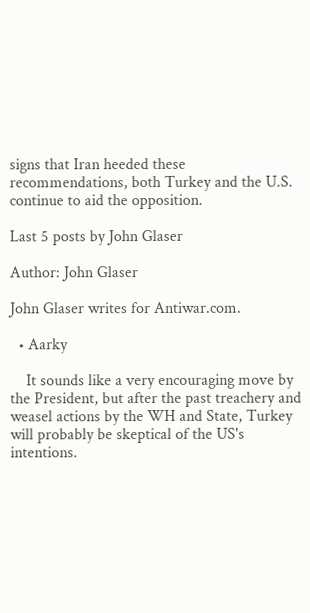signs that Iran heeded these recommendations, both Turkey and the U.S. continue to aid the opposition.

Last 5 posts by John Glaser

Author: John Glaser

John Glaser writes for Antiwar.com.

  • Aarky

    It sounds like a very encouraging move by the President, but after the past treachery and weasel actions by the WH and State, Turkey will probably be skeptical of the US's intentions.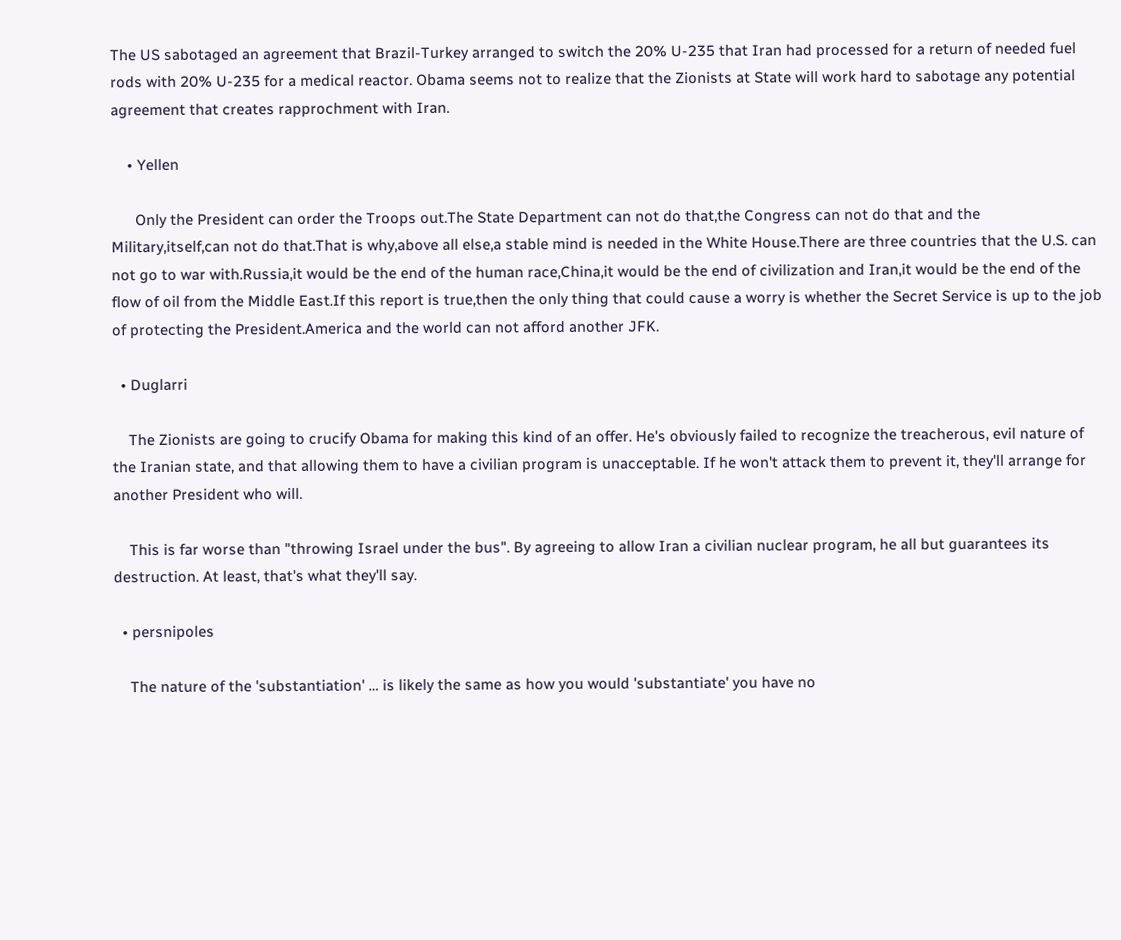The US sabotaged an agreement that Brazil-Turkey arranged to switch the 20% U-235 that Iran had processed for a return of needed fuel rods with 20% U-235 for a medical reactor. Obama seems not to realize that the Zionists at State will work hard to sabotage any potential agreement that creates rapprochment with Iran.

    • Yellen

      Only the President can order the Troops out.The State Department can not do that,the Congress can not do that and the Military,itself,can not do that.That is why,above all else,a stable mind is needed in the White House.There are three countries that the U.S. can not go to war with.Russia,it would be the end of the human race,China,it would be the end of civilization and Iran,it would be the end of the flow of oil from the Middle East.If this report is true,then the only thing that could cause a worry is whether the Secret Service is up to the job of protecting the President.America and the world can not afford another JFK.

  • Duglarri

    The Zionists are going to crucify Obama for making this kind of an offer. He's obviously failed to recognize the treacherous, evil nature of the Iranian state, and that allowing them to have a civilian program is unacceptable. If he won't attack them to prevent it, they'll arrange for another President who will.

    This is far worse than "throwing Israel under the bus". By agreeing to allow Iran a civilian nuclear program, he all but guarantees its destruction. At least, that's what they'll say.

  • persnipoles

    The nature of the 'substantiation' … is likely the same as how you would 'substantiate' you have no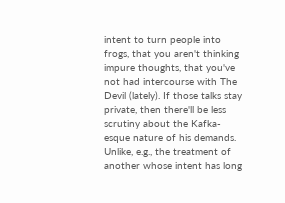intent to turn people into frogs, that you aren't thinking impure thoughts, that you've not had intercourse with The Devil (lately). If those talks stay private, then there'll be less scrutiny about the Kafka-esque nature of his demands. Unlike, e.g., the treatment of another whose intent has long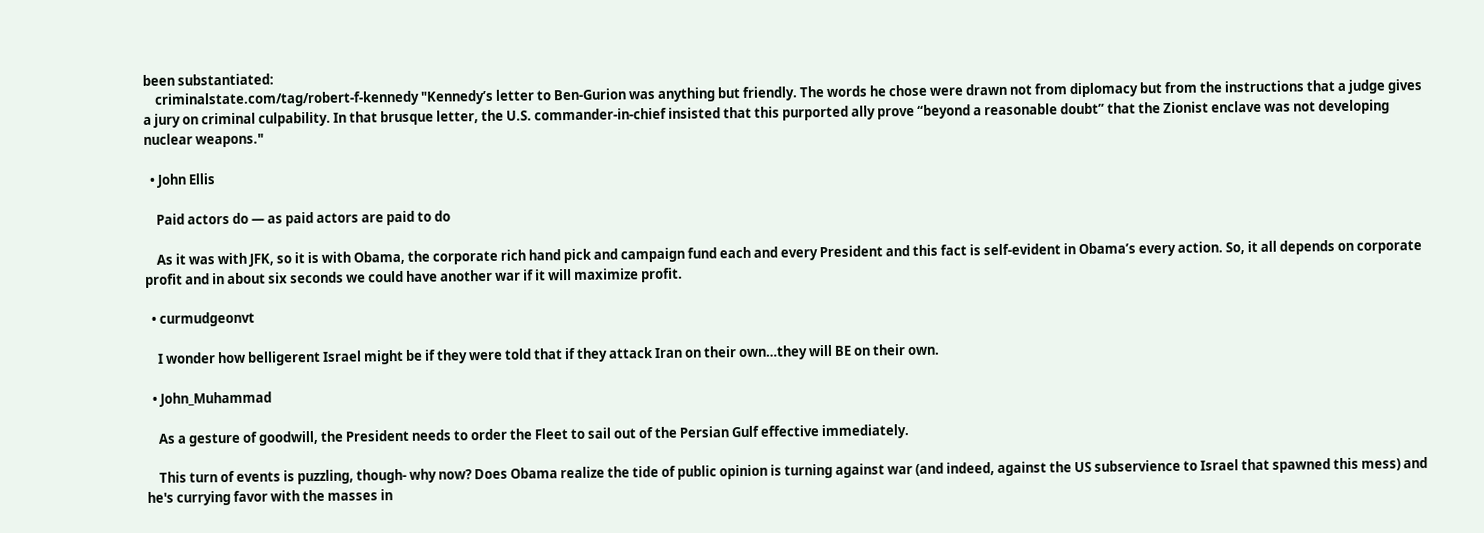been substantiated:
    criminalstate.com/tag/robert-f-kennedy "Kennedy’s letter to Ben-Gurion was anything but friendly. The words he chose were drawn not from diplomacy but from the instructions that a judge gives a jury on criminal culpability. In that brusque letter, the U.S. commander-in-chief insisted that this purported ally prove “beyond a reasonable doubt” that the Zionist enclave was not developing nuclear weapons."

  • John Ellis

    Paid actors do — as paid actors are paid to do

    As it was with JFK, so it is with Obama, the corporate rich hand pick and campaign fund each and every President and this fact is self-evident in Obama’s every action. So, it all depends on corporate profit and in about six seconds we could have another war if it will maximize profit.

  • curmudgeonvt

    I wonder how belligerent Israel might be if they were told that if they attack Iran on their own…they will BE on their own.

  • John_Muhammad

    As a gesture of goodwill, the President needs to order the Fleet to sail out of the Persian Gulf effective immediately.

    This turn of events is puzzling, though- why now? Does Obama realize the tide of public opinion is turning against war (and indeed, against the US subservience to Israel that spawned this mess) and he's currying favor with the masses in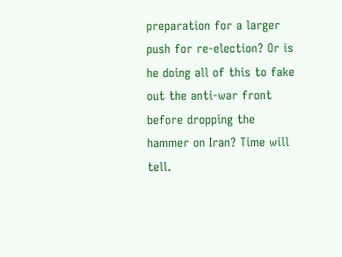preparation for a larger push for re-election? Or is he doing all of this to fake out the anti-war front before dropping the hammer on Iran? Time will tell.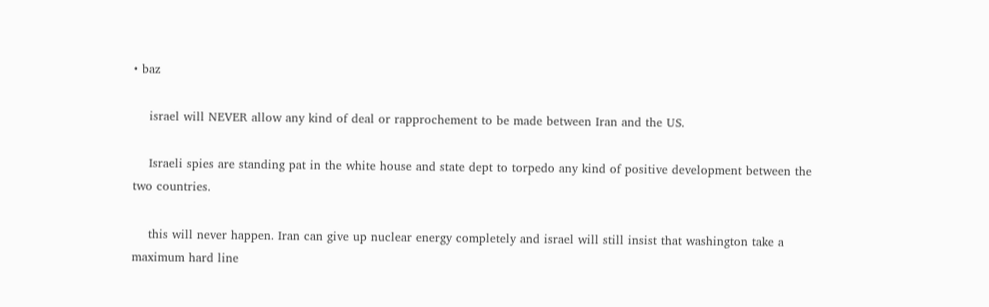• baz

    israel will NEVER allow any kind of deal or rapprochement to be made between Iran and the US.

    Israeli spies are standing pat in the white house and state dept to torpedo any kind of positive development between the two countries.

    this will never happen. Iran can give up nuclear energy completely and israel will still insist that washington take a maximum hard line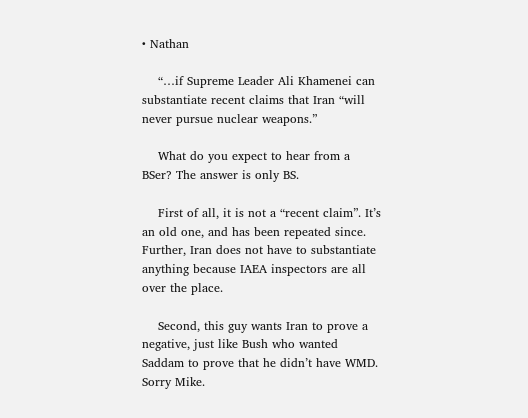• Nathan

    “…if Supreme Leader Ali Khamenei can substantiate recent claims that Iran “will never pursue nuclear weapons.”

    What do you expect to hear from a BSer? The answer is only BS.

    First of all, it is not a “recent claim”. It’s an old one, and has been repeated since. Further, Iran does not have to substantiate anything because IAEA inspectors are all over the place.

    Second, this guy wants Iran to prove a negative, just like Bush who wanted Saddam to prove that he didn’t have WMD. Sorry Mike.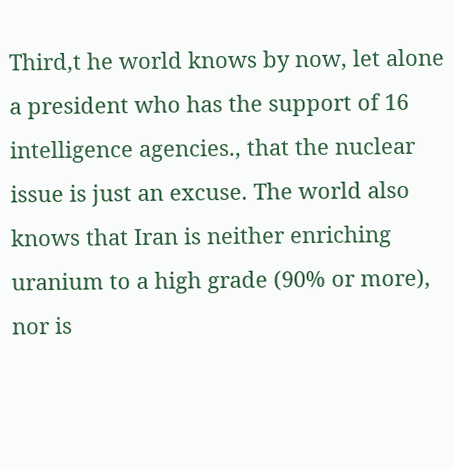Third,t he world knows by now, let alone a president who has the support of 16 intelligence agencies., that the nuclear issue is just an excuse. The world also knows that Iran is neither enriching uranium to a high grade (90% or more), nor is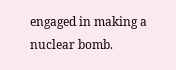engaged in making a nuclear bomb.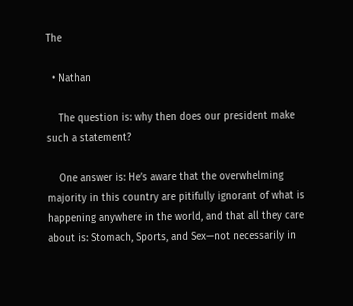The

  • Nathan

    The question is: why then does our president make such a statement?

    One answer is: He’s aware that the overwhelming majority in this country are pitifully ignorant of what is happening anywhere in the world, and that all they care about is: Stomach, Sports, and Sex—not necessarily in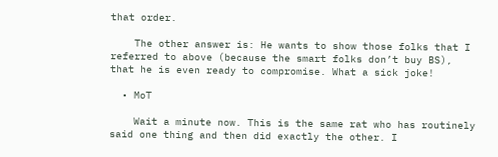that order.

    The other answer is: He wants to show those folks that I referred to above (because the smart folks don’t buy BS), that he is even ready to compromise. What a sick joke!

  • MoT

    Wait a minute now. This is the same rat who has routinely said one thing and then did exactly the other. I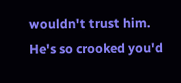wouldn't trust him. He's so crooked you'd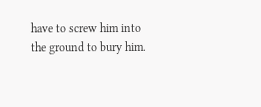have to screw him into the ground to bury him.